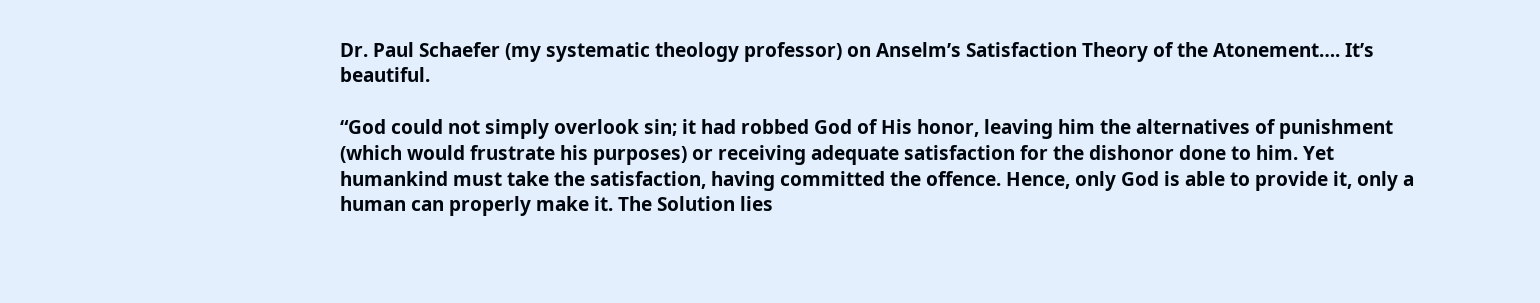Dr. Paul Schaefer (my systematic theology professor) on Anselm’s Satisfaction Theory of the Atonement…. It’s beautiful.

“God could not simply overlook sin; it had robbed God of His honor, leaving him the alternatives of punishment (which would frustrate his purposes) or receiving adequate satisfaction for the dishonor done to him. Yet humankind must take the satisfaction, having committed the offence. Hence, only God is able to provide it, only a human can properly make it. The Solution lies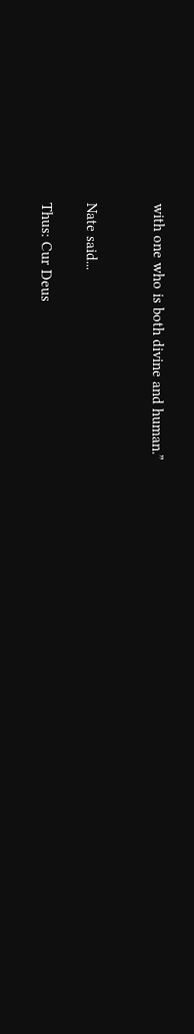with one who is both divine and human.”


Nate said...

Thus: Cur Deus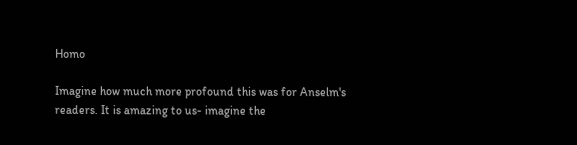Homo

Imagine how much more profound this was for Anselm's readers. It is amazing to us- imagine the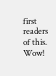first readers of this. Wow!